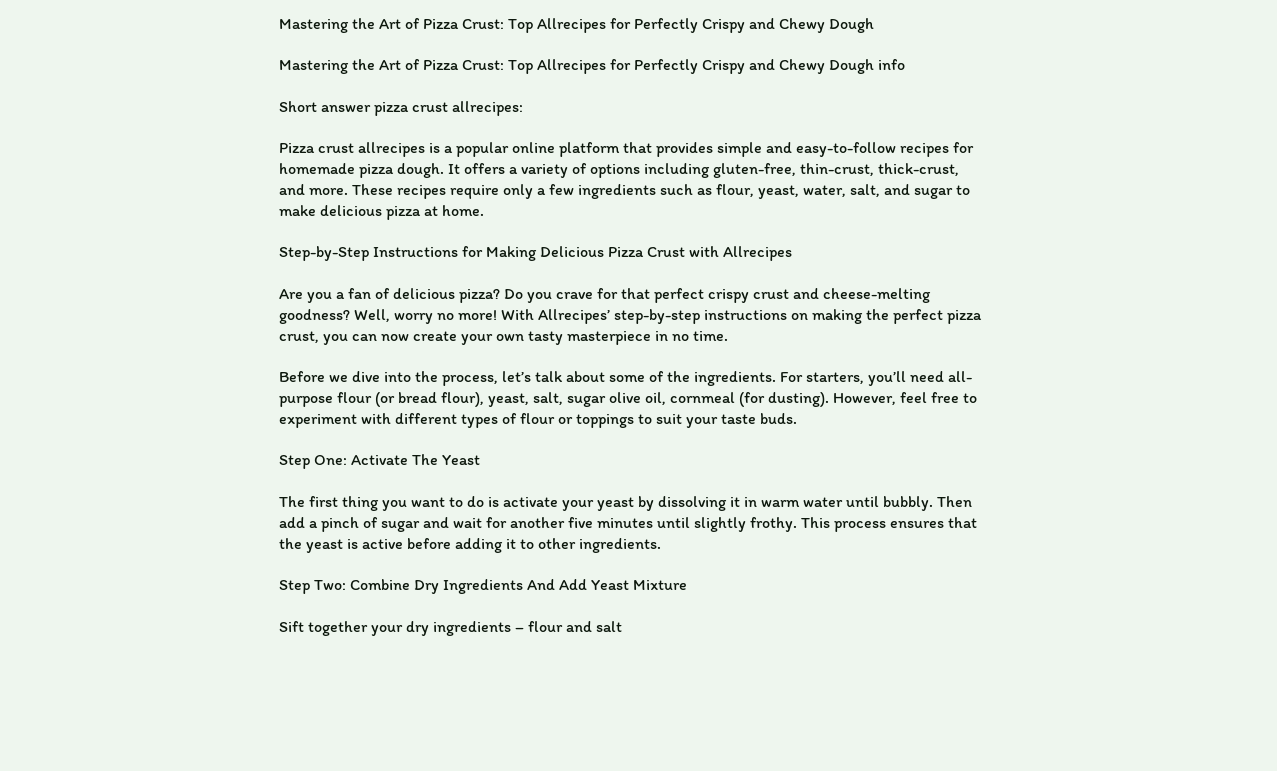Mastering the Art of Pizza Crust: Top Allrecipes for Perfectly Crispy and Chewy Dough

Mastering the Art of Pizza Crust: Top Allrecipes for Perfectly Crispy and Chewy Dough info

Short answer pizza crust allrecipes:

Pizza crust allrecipes is a popular online platform that provides simple and easy-to-follow recipes for homemade pizza dough. It offers a variety of options including gluten-free, thin-crust, thick-crust, and more. These recipes require only a few ingredients such as flour, yeast, water, salt, and sugar to make delicious pizza at home.

Step-by-Step Instructions for Making Delicious Pizza Crust with Allrecipes

Are you a fan of delicious pizza? Do you crave for that perfect crispy crust and cheese-melting goodness? Well, worry no more! With Allrecipes’ step-by-step instructions on making the perfect pizza crust, you can now create your own tasty masterpiece in no time.

Before we dive into the process, let’s talk about some of the ingredients. For starters, you’ll need all-purpose flour (or bread flour), yeast, salt, sugar olive oil, cornmeal (for dusting). However, feel free to experiment with different types of flour or toppings to suit your taste buds.

Step One: Activate The Yeast

The first thing you want to do is activate your yeast by dissolving it in warm water until bubbly. Then add a pinch of sugar and wait for another five minutes until slightly frothy. This process ensures that the yeast is active before adding it to other ingredients.

Step Two: Combine Dry Ingredients And Add Yeast Mixture

Sift together your dry ingredients – flour and salt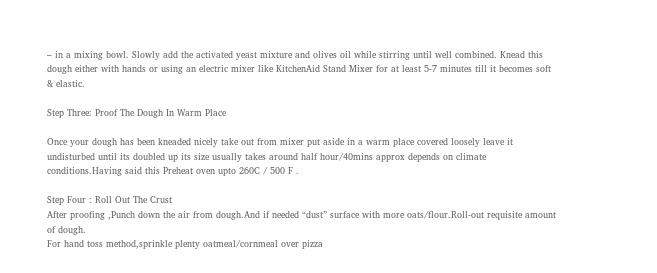– in a mixing bowl. Slowly add the activated yeast mixture and olives oil while stirring until well combined. Knead this dough either with hands or using an electric mixer like KitchenAid Stand Mixer for at least 5-7 minutes till it becomes soft & elastic.

Step Three: Proof The Dough In Warm Place

Once your dough has been kneaded nicely take out from mixer put aside in a warm place covered loosely leave it undisturbed until its doubled up its size usually takes around half hour/40mins approx depends on climate conditions.Having said this Preheat oven upto 260C / 500 F .

Step Four : Roll Out The Crust
After proofing ,Punch down the air from dough.And if needed “dust” surface with more oats/flour.Roll-out requisite amount of dough.
For hand toss method,sprinkle plenty oatmeal/cornmeal over pizza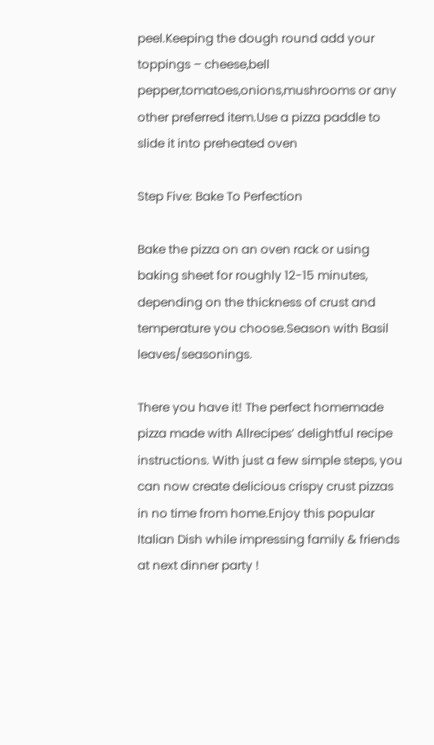peel.Keeping the dough round add your toppings – cheese,bell pepper,tomatoes,onions,mushrooms or any other preferred item.Use a pizza paddle to slide it into preheated oven

Step Five: Bake To Perfection

Bake the pizza on an oven rack or using baking sheet for roughly 12-15 minutes, depending on the thickness of crust and temperature you choose.Season with Basil leaves/seasonings.

There you have it! The perfect homemade pizza made with Allrecipes’ delightful recipe instructions. With just a few simple steps, you can now create delicious crispy crust pizzas in no time from home.Enjoy this popular Italian Dish while impressing family & friends at next dinner party !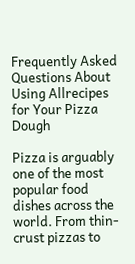Frequently Asked Questions About Using Allrecipes for Your Pizza Dough

Pizza is arguably one of the most popular food dishes across the world. From thin-crust pizzas to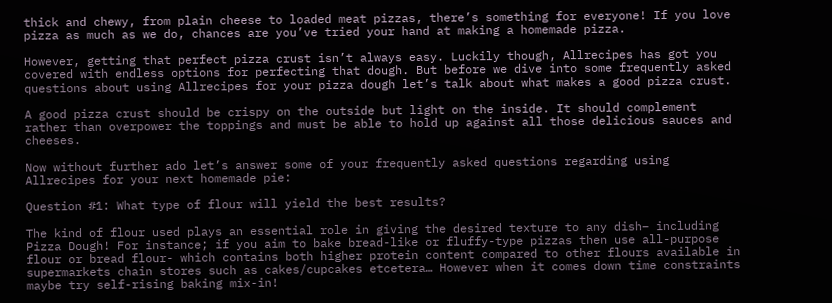thick and chewy, from plain cheese to loaded meat pizzas, there’s something for everyone! If you love pizza as much as we do, chances are you’ve tried your hand at making a homemade pizza.

However, getting that perfect pizza crust isn’t always easy. Luckily though, Allrecipes has got you covered with endless options for perfecting that dough. But before we dive into some frequently asked questions about using Allrecipes for your pizza dough let’s talk about what makes a good pizza crust.

A good pizza crust should be crispy on the outside but light on the inside. It should complement rather than overpower the toppings and must be able to hold up against all those delicious sauces and cheeses.

Now without further ado let’s answer some of your frequently asked questions regarding using Allrecipes for your next homemade pie:

Question #1: What type of flour will yield the best results?

The kind of flour used plays an essential role in giving the desired texture to any dish– including Pizza Dough! For instance; if you aim to bake bread-like or fluffy-type pizzas then use all-purpose flour or bread flour- which contains both higher protein content compared to other flours available in supermarkets chain stores such as cakes/cupcakes etcetera… However when it comes down time constraints maybe try self-rising baking mix-in!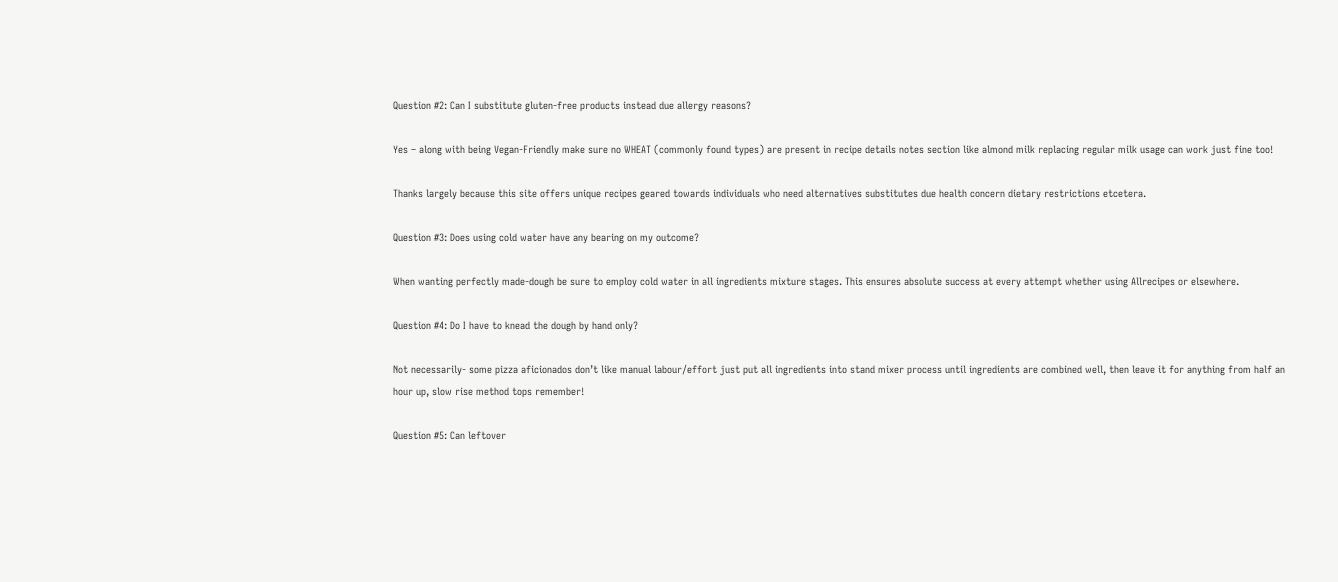Question #2: Can I substitute gluten-free products instead due allergy reasons?

Yes – along with being Vegan-Friendly make sure no WHEAT (commonly found types) are present in recipe details notes section like almond milk replacing regular milk usage can work just fine too!

Thanks largely because this site offers unique recipes geared towards individuals who need alternatives substitutes due health concern dietary restrictions etcetera.

Question #3: Does using cold water have any bearing on my outcome?

When wanting perfectly made-dough be sure to employ cold water in all ingredients mixture stages. This ensures absolute success at every attempt whether using Allrecipes or elsewhere.

Question #4: Do I have to knead the dough by hand only?

Not necessarily- some pizza aficionados don’t like manual labour/effort just put all ingredients into stand mixer process until ingredients are combined well, then leave it for anything from half an hour up, slow rise method tops remember!

Question #5: Can leftover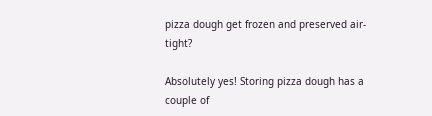pizza dough get frozen and preserved air-tight?

Absolutely yes! Storing pizza dough has a couple of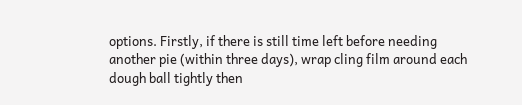options. Firstly, if there is still time left before needing another pie (within three days), wrap cling film around each dough ball tightly then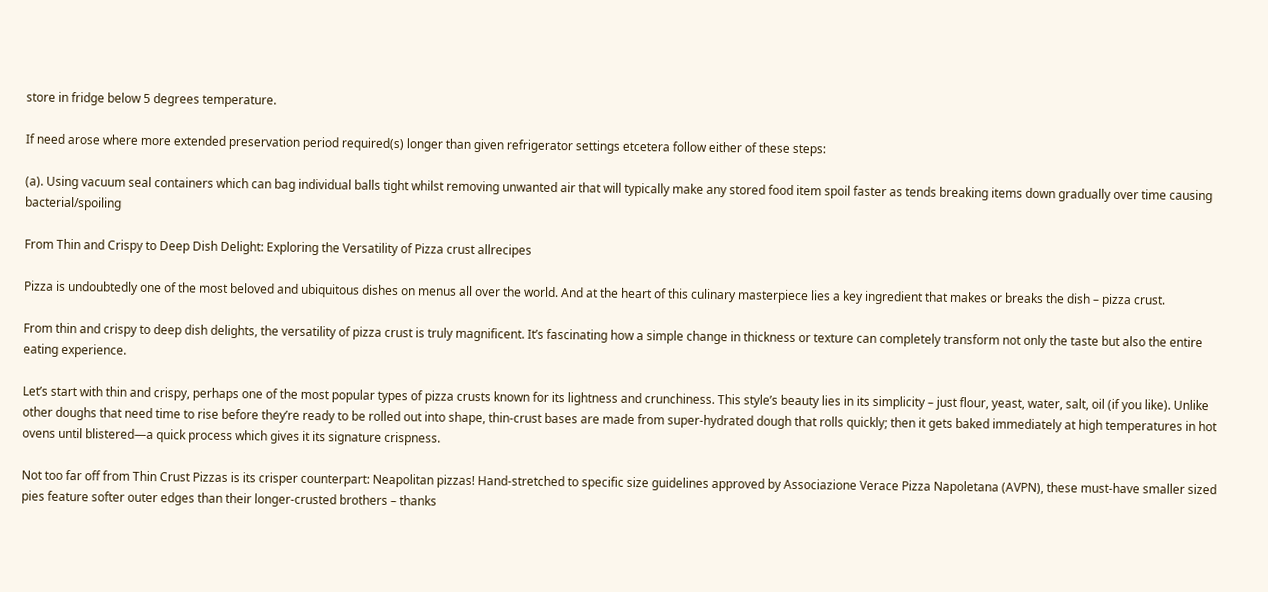store in fridge below 5 degrees temperature.

If need arose where more extended preservation period required(s) longer than given refrigerator settings etcetera follow either of these steps:

(a). Using vacuum seal containers which can bag individual balls tight whilst removing unwanted air that will typically make any stored food item spoil faster as tends breaking items down gradually over time causing bacterial/spoiling

From Thin and Crispy to Deep Dish Delight: Exploring the Versatility of Pizza crust allrecipes

Pizza is undoubtedly one of the most beloved and ubiquitous dishes on menus all over the world. And at the heart of this culinary masterpiece lies a key ingredient that makes or breaks the dish – pizza crust.

From thin and crispy to deep dish delights, the versatility of pizza crust is truly magnificent. It’s fascinating how a simple change in thickness or texture can completely transform not only the taste but also the entire eating experience.

Let’s start with thin and crispy, perhaps one of the most popular types of pizza crusts known for its lightness and crunchiness. This style’s beauty lies in its simplicity – just flour, yeast, water, salt, oil (if you like). Unlike other doughs that need time to rise before they’re ready to be rolled out into shape, thin-crust bases are made from super-hydrated dough that rolls quickly; then it gets baked immediately at high temperatures in hot ovens until blistered—a quick process which gives it its signature crispness.

Not too far off from Thin Crust Pizzas is its crisper counterpart: Neapolitan pizzas! Hand-stretched to specific size guidelines approved by Associazione Verace Pizza Napoletana (AVPN), these must-have smaller sized pies feature softer outer edges than their longer-crusted brothers – thanks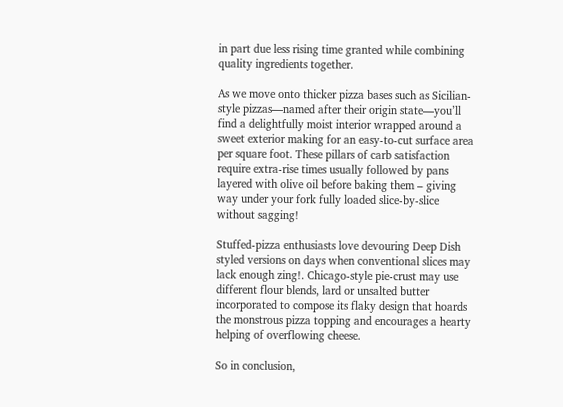in part due less rising time granted while combining quality ingredients together.

As we move onto thicker pizza bases such as Sicilian-style pizzas—named after their origin state—you’ll find a delightfully moist interior wrapped around a sweet exterior making for an easy-to-cut surface area per square foot. These pillars of carb satisfaction require extra-rise times usually followed by pans layered with olive oil before baking them – giving way under your fork fully loaded slice-by-slice without sagging!

Stuffed-pizza enthusiasts love devouring Deep Dish styled versions on days when conventional slices may lack enough zing!. Chicago-style pie-crust may use different flour blends, lard or unsalted butter incorporated to compose its flaky design that hoards the monstrous pizza topping and encourages a hearty helping of overflowing cheese.

So in conclusion,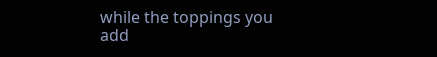while the toppings you add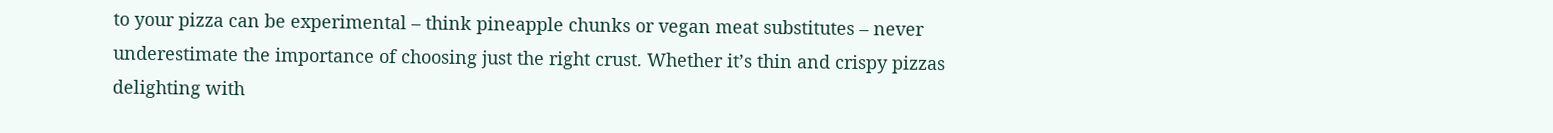to your pizza can be experimental – think pineapple chunks or vegan meat substitutes – never underestimate the importance of choosing just the right crust. Whether it’s thin and crispy pizzas delighting with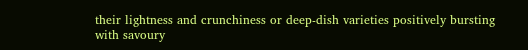their lightness and crunchiness or deep-dish varieties positively bursting with savoury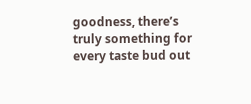goodness, there’s truly something for every taste bud out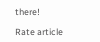there!

Rate article